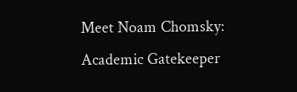Meet Noam Chomsky: Academic Gatekeeper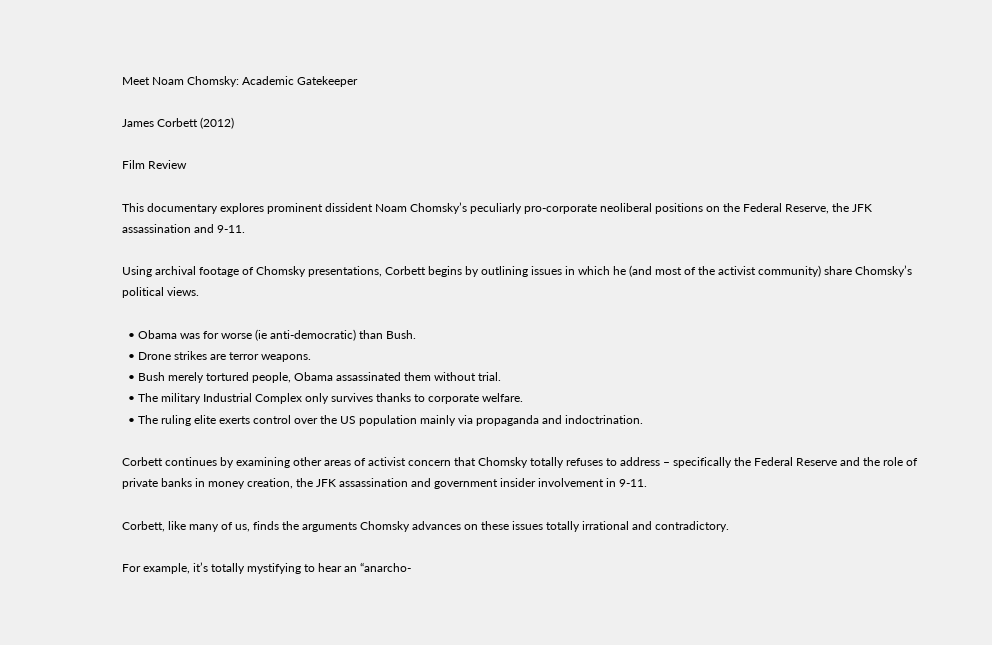Meet Noam Chomsky: Academic Gatekeeper

James Corbett (2012)

Film Review

This documentary explores prominent dissident Noam Chomsky’s peculiarly pro-corporate neoliberal positions on the Federal Reserve, the JFK assassination and 9-11.

Using archival footage of Chomsky presentations, Corbett begins by outlining issues in which he (and most of the activist community) share Chomsky’s political views.

  • Obama was for worse (ie anti-democratic) than Bush.
  • Drone strikes are terror weapons.
  • Bush merely tortured people, Obama assassinated them without trial.
  • The military Industrial Complex only survives thanks to corporate welfare.
  • The ruling elite exerts control over the US population mainly via propaganda and indoctrination.

Corbett continues by examining other areas of activist concern that Chomsky totally refuses to address – specifically the Federal Reserve and the role of private banks in money creation, the JFK assassination and government insider involvement in 9-11.

Corbett, like many of us, finds the arguments Chomsky advances on these issues totally irrational and contradictory.

For example, it’s totally mystifying to hear an “anarcho-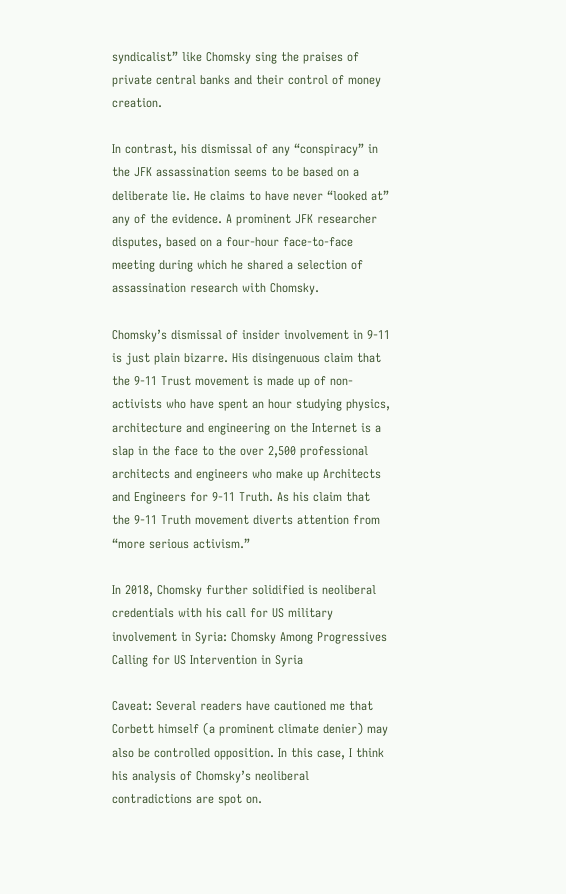syndicalist” like Chomsky sing the praises of private central banks and their control of money creation.

In contrast, his dismissal of any “conspiracy” in the JFK assassination seems to be based on a deliberate lie. He claims to have never “looked at” any of the evidence. A prominent JFK researcher disputes, based on a four-hour face-to-face meeting during which he shared a selection of assassination research with Chomsky.

Chomsky’s dismissal of insider involvement in 9-11 is just plain bizarre. His disingenuous claim that the 9-11 Trust movement is made up of non-activists who have spent an hour studying physics, architecture and engineering on the Internet is a slap in the face to the over 2,500 professional architects and engineers who make up Architects and Engineers for 9-11 Truth. As his claim that the 9-11 Truth movement diverts attention from “more serious activism.”

In 2018, Chomsky further solidified is neoliberal credentials with his call for US military involvement in Syria: Chomsky Among Progressives Calling for US Intervention in Syria

Caveat: Several readers have cautioned me that Corbett himself (a prominent climate denier) may also be controlled opposition. In this case, I think his analysis of Chomsky’s neoliberal contradictions are spot on.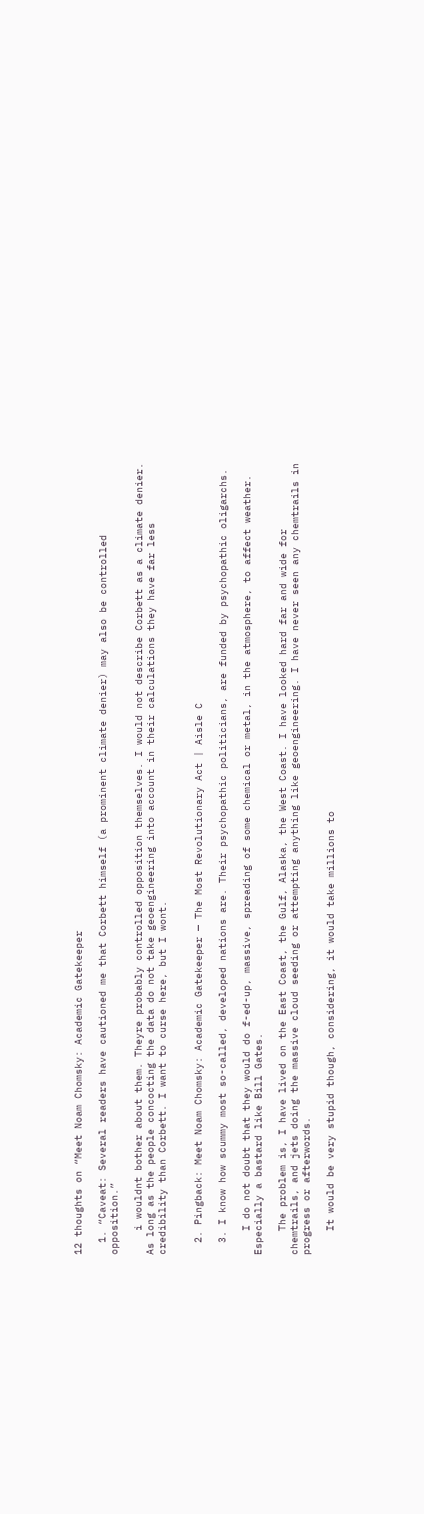12 thoughts on “Meet Noam Chomsky: Academic Gatekeeper

  1. “Caveat: Several readers have cautioned me that Corbett himself (a prominent climate denier) may also be controlled opposition.”

    i wouldnt bother about them. Theyre probably controlled opposition themselves. I would not describe Corbett as a climate denier. As long as the people concocting the data do not take geoengineering into account in their calculations they have far less credibility than Corbett. I want to curse here, but I wont.


  2. Pingback: Meet Noam Chomsky: Academic Gatekeeper — The Most Revolutionary Act | Aisle C

  3. I know how scummy most so-called, developed nations are. Their psychopathic politicians, are funded by psychopathic oligarchs.

    I do not doubt that they would do f-ed-up, massive, spreading of some chemical or metal, in the atmosphere, to affect weather. Especially a bastard like Bill Gates.

    The problem is, I have lived on the East Coast, the Gulf, Alaska, the West Coast. I have looked hard far and wide for chemtrails, and jets doing the massive cloud seeding or attempting anything like geoengineering. I have never seen any chemtrails in progress or afterwords.

    It would be very stupid though, considering, it would take millions to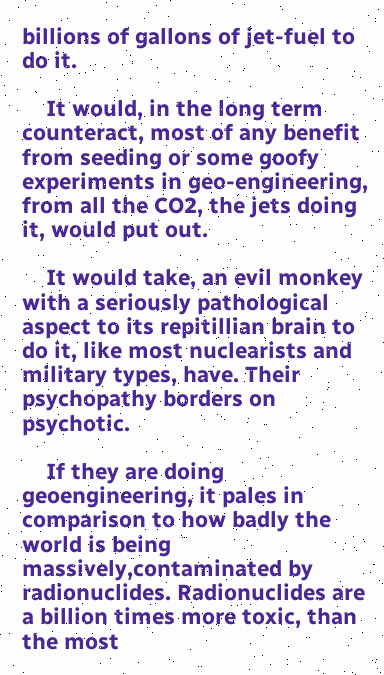billions of gallons of jet-fuel to do it.

    It would, in the long term counteract, most of any benefit from seeding or some goofy experiments in geo-engineering, from all the CO2, the jets doing it, would put out.

    It would take, an evil monkey with a seriously pathological aspect to its repitillian brain to do it, like most nuclearists and military types, have. Their psychopathy borders on psychotic.

    If they are doing geoengineering, it pales in comparison to how badly the world is being massively,contaminated by radionuclides. Radionuclides are a billion times more toxic, than the most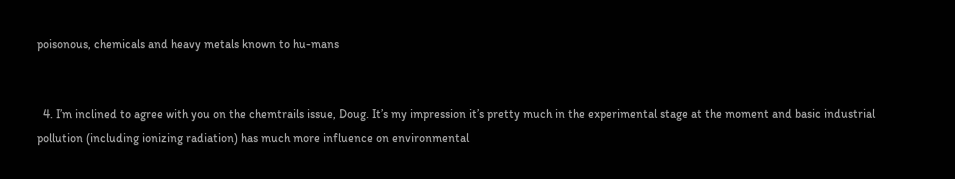poisonous, chemicals and heavy metals known to hu-mans


  4. I’m inclined to agree with you on the chemtrails issue, Doug. It’s my impression it’s pretty much in the experimental stage at the moment and basic industrial pollution (including ionizing radiation) has much more influence on environmental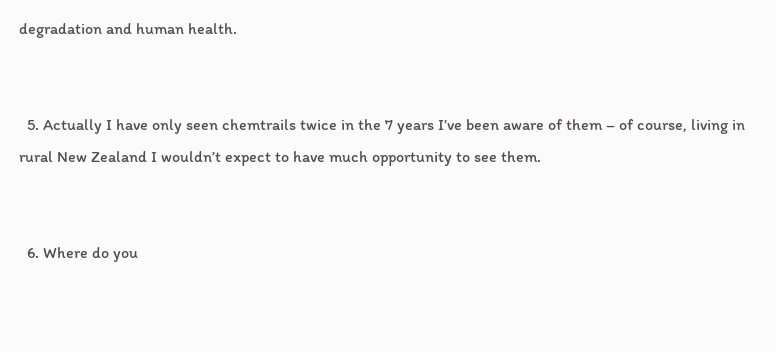degradation and human health.


  5. Actually I have only seen chemtrails twice in the 7 years I’ve been aware of them – of course, living in rural New Zealand I wouldn’t expect to have much opportunity to see them.


  6. Where do you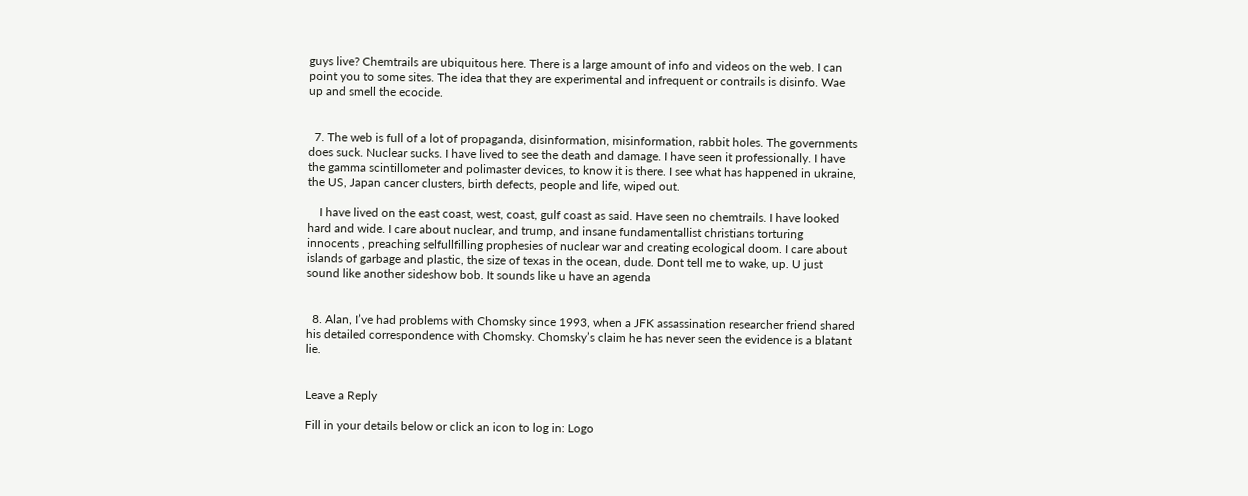guys live? Chemtrails are ubiquitous here. There is a large amount of info and videos on the web. I can point you to some sites. The idea that they are experimental and infrequent or contrails is disinfo. Wae up and smell the ecocide.


  7. The web is full of a lot of propaganda, disinformation, misinformation, rabbit holes. The governments does suck. Nuclear sucks. I have lived to see the death and damage. I have seen it professionally. I have the gamma scintillometer and polimaster devices, to know it is there. I see what has happened in ukraine, the US, Japan cancer clusters, birth defects, people and life, wiped out.

    I have lived on the east coast, west, coast, gulf coast as said. Have seen no chemtrails. I have looked hard and wide. I care about nuclear, and trump, and insane fundamentallist christians torturing innocents , preaching selfullfilling prophesies of nuclear war and creating ecological doom. I care about islands of garbage and plastic, the size of texas in the ocean, dude. Dont tell me to wake, up. U just sound like another sideshow bob. It sounds like u have an agenda


  8. Alan, I’ve had problems with Chomsky since 1993, when a JFK assassination researcher friend shared his detailed correspondence with Chomsky. Chomsky’s claim he has never seen the evidence is a blatant lie.


Leave a Reply

Fill in your details below or click an icon to log in: Logo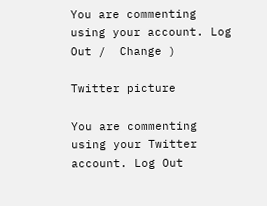You are commenting using your account. Log Out /  Change )

Twitter picture

You are commenting using your Twitter account. Log Out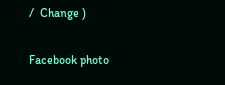/  Change )

Facebook photo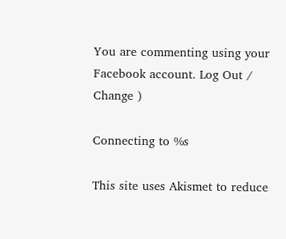You are commenting using your Facebook account. Log Out /  Change )

Connecting to %s

This site uses Akismet to reduce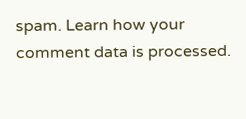spam. Learn how your comment data is processed.